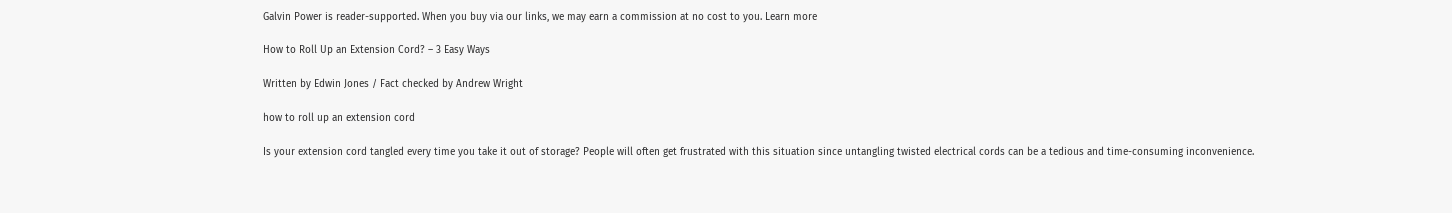Galvin Power is reader-supported. When you buy via our links, we may earn a commission at no cost to you. Learn more

How to Roll Up an Extension Cord? – 3 Easy Ways

Written by Edwin Jones / Fact checked by Andrew Wright

how to roll up an extension cord

Is your extension cord tangled every time you take it out of storage? People will often get frustrated with this situation since untangling twisted electrical cords can be a tedious and time-consuming inconvenience.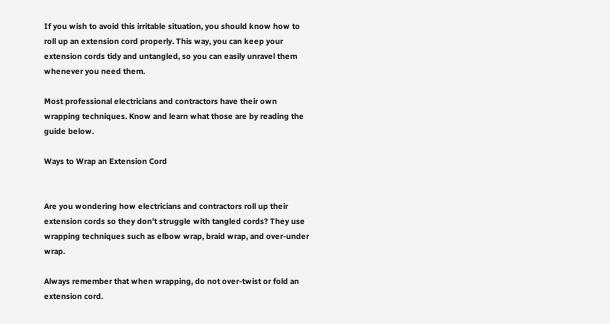If you wish to avoid this irritable situation, you should know how to roll up an extension cord properly. This way, you can keep your extension cords tidy and untangled, so you can easily unravel them whenever you need them.

Most professional electricians and contractors have their own wrapping techniques. Know and learn what those are by reading the guide below.

Ways to Wrap an Extension Cord


Are you wondering how electricians and contractors roll up their extension cords so they don’t struggle with tangled cords? They use wrapping techniques such as elbow wrap, braid wrap, and over-under wrap.

Always remember that when wrapping, do not over-twist or fold an extension cord.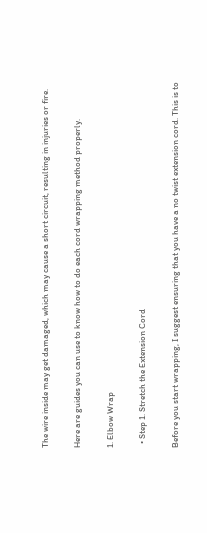The wire inside may get damaged, which may cause a short circuit, resulting in injuries or fire.

Here are guides you can use to know how to do each cord wrapping method properly.

1. Elbow Wrap

  • Step 1. Stretch the Extension Cord

Before you start wrapping, I suggest ensuring that you have a no twist extension cord. This is to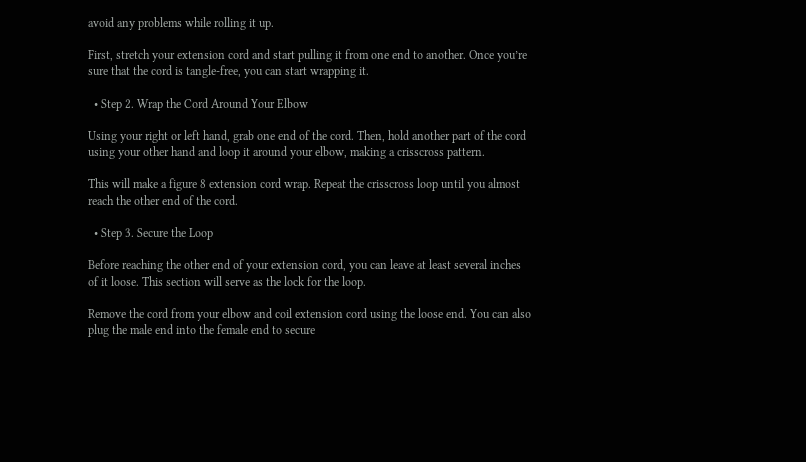avoid any problems while rolling it up.

First, stretch your extension cord and start pulling it from one end to another. Once you’re sure that the cord is tangle-free, you can start wrapping it.

  • Step 2. Wrap the Cord Around Your Elbow

Using your right or left hand, grab one end of the cord. Then, hold another part of the cord using your other hand and loop it around your elbow, making a crisscross pattern.

This will make a figure 8 extension cord wrap. Repeat the crisscross loop until you almost reach the other end of the cord.

  • Step 3. Secure the Loop

Before reaching the other end of your extension cord, you can leave at least several inches of it loose. This section will serve as the lock for the loop.

Remove the cord from your elbow and coil extension cord using the loose end. You can also plug the male end into the female end to secure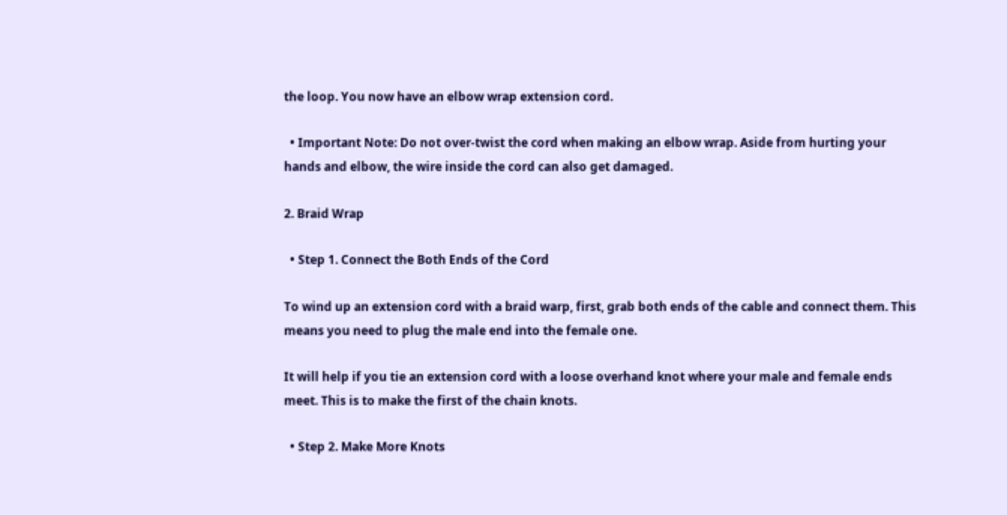the loop. You now have an elbow wrap extension cord.

  • Important Note: Do not over-twist the cord when making an elbow wrap. Aside from hurting your hands and elbow, the wire inside the cord can also get damaged.

2. Braid Wrap

  • Step 1. Connect the Both Ends of the Cord

To wind up an extension cord with a braid warp, first, grab both ends of the cable and connect them. This means you need to plug the male end into the female one.

It will help if you tie an extension cord with a loose overhand knot where your male and female ends meet. This is to make the first of the chain knots.

  • Step 2. Make More Knots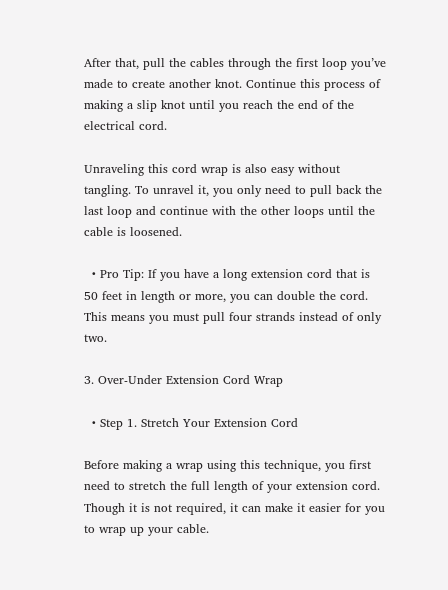After that, pull the cables through the first loop you’ve made to create another knot. Continue this process of making a slip knot until you reach the end of the electrical cord.

Unraveling this cord wrap is also easy without tangling. To unravel it, you only need to pull back the last loop and continue with the other loops until the cable is loosened.

  • Pro Tip: If you have a long extension cord that is 50 feet in length or more, you can double the cord. This means you must pull four strands instead of only two.

3. Over-Under Extension Cord Wrap

  • Step 1. Stretch Your Extension Cord

Before making a wrap using this technique, you first need to stretch the full length of your extension cord. Though it is not required, it can make it easier for you to wrap up your cable.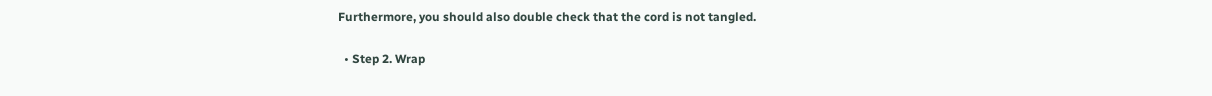Furthermore, you should also double check that the cord is not tangled.

  • Step 2. Wrap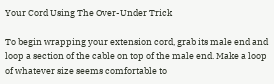Your Cord Using The Over-Under Trick

To begin wrapping your extension cord, grab its male end and loop a section of the cable on top of the male end. Make a loop of whatever size seems comfortable to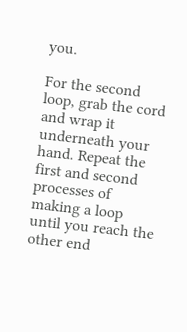you.

For the second loop, grab the cord and wrap it underneath your hand. Repeat the first and second processes of making a loop until you reach the other end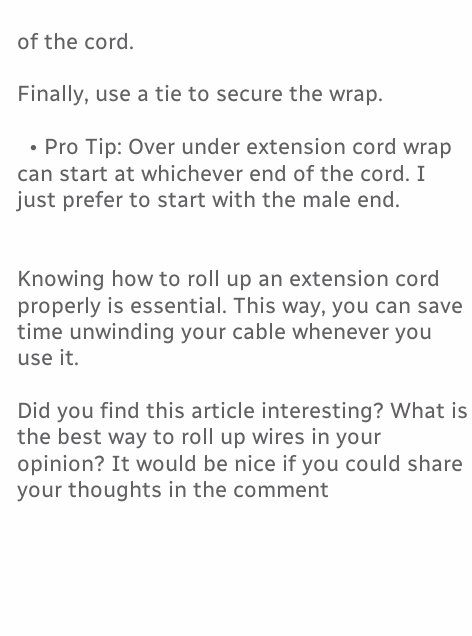of the cord.

Finally, use a tie to secure the wrap.

  • Pro Tip: Over under extension cord wrap can start at whichever end of the cord. I just prefer to start with the male end.


Knowing how to roll up an extension cord properly is essential. This way, you can save time unwinding your cable whenever you use it.

Did you find this article interesting? What is the best way to roll up wires in your opinion? It would be nice if you could share your thoughts in the comment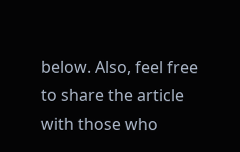below. Also, feel free to share the article with those who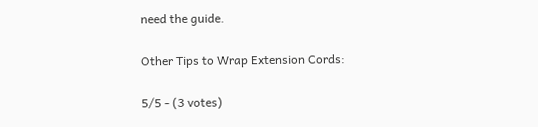need the guide.

Other Tips to Wrap Extension Cords:

5/5 - (3 votes)